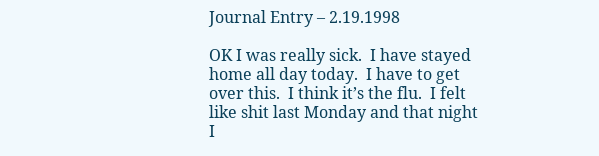Journal Entry – 2.19.1998

OK I was really sick.  I have stayed home all day today.  I have to get over this.  I think it’s the flu.  I felt like shit last Monday and that night I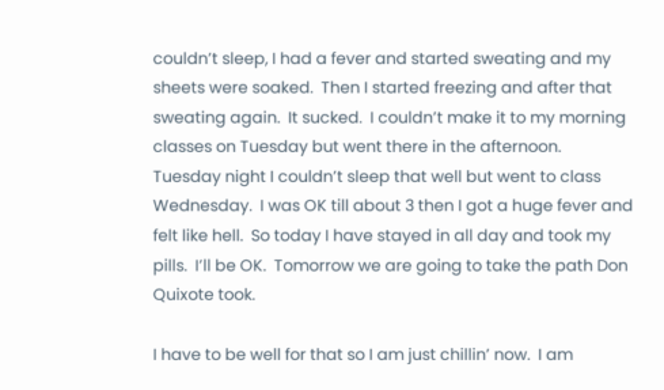couldn’t sleep, I had a fever and started sweating and my sheets were soaked.  Then I started freezing and after that sweating again.  It sucked.  I couldn’t make it to my morning classes on Tuesday but went there in the afternoon.  Tuesday night I couldn’t sleep that well but went to class Wednesday.  I was OK till about 3 then I got a huge fever and felt like hell.  So today I have stayed in all day and took my pills.  I’ll be OK.  Tomorrow we are going to take the path Don Quixote took.

I have to be well for that so I am just chillin’ now.  I am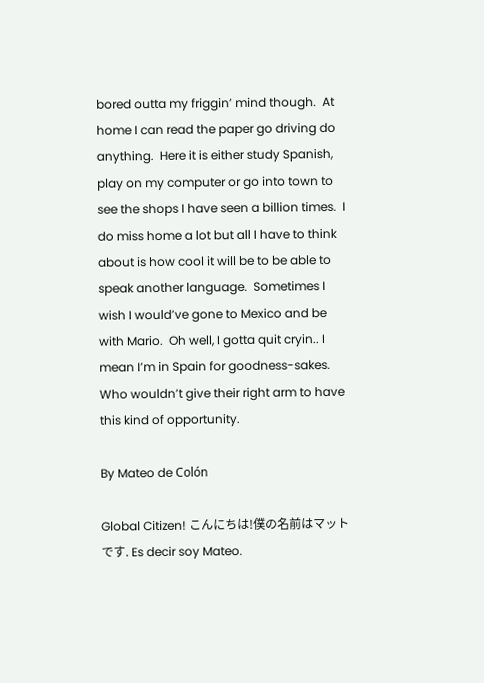bored outta my friggin’ mind though.  At home I can read the paper go driving do anything.  Here it is either study Spanish, play on my computer or go into town to see the shops I have seen a billion times.  I do miss home a lot but all I have to think about is how cool it will be to be able to speak another language.  Sometimes I wish I would’ve gone to Mexico and be with Mario.  Oh well, I gotta quit cryin.. I mean I’m in Spain for goodness-sakes.  Who wouldn’t give their right arm to have this kind of opportunity.

By Mateo de Colón

Global Citizen! こんにちは!僕の名前はマットです. Es decir soy Mateo.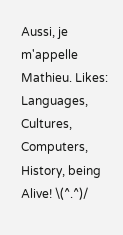Aussi, je m'appelle Mathieu. Likes: Languages, Cultures, Computers, History, being Alive! \(^.^)/